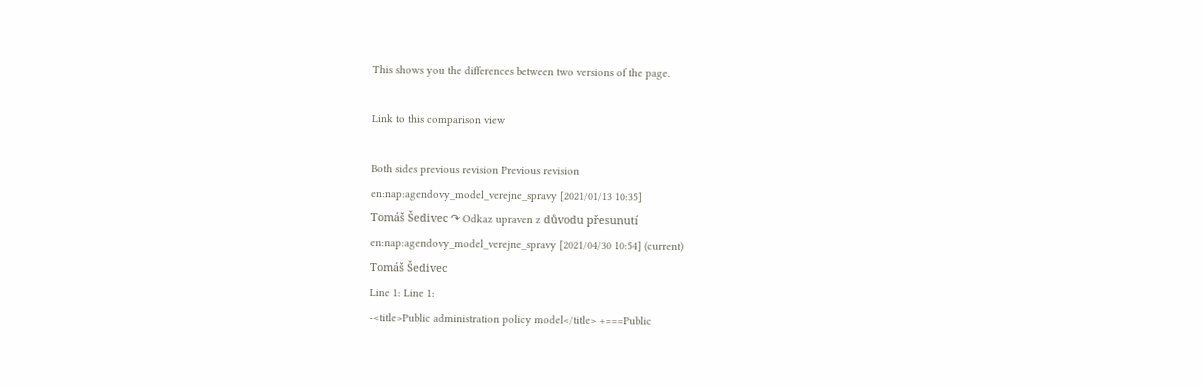This shows you the differences between two versions of the page.

Link to this comparison view

Both sides previous revision Previous revision
en:nap:agendovy_model_verejne_spravy [2021/01/13 10:35]
Tomáš Šedivec ↷ Odkaz upraven z důvodu přesunutí
en:nap:agendovy_model_verejne_spravy [2021/04/30 10:54] (current)
Tomáš Šedivec
Line 1: Line 1:
-<title>Public administration policy model</title> +===Public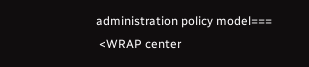administration policy model===
 <WRAP center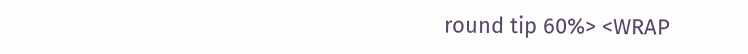round tip 60%> <WRAP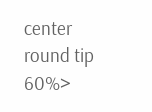center round tip 60%>